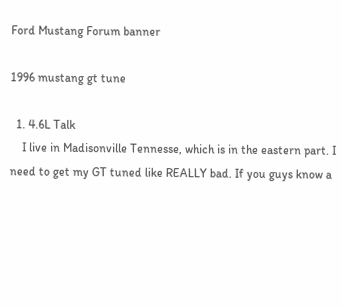Ford Mustang Forum banner

1996 mustang gt tune

  1. 4.6L Talk
    I live in Madisonville Tennesse, which is in the eastern part. I need to get my GT tuned like REALLY bad. If you guys know a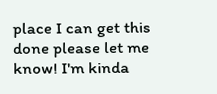place I can get this done please let me know! I'm kinda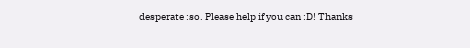desperate :so. Please help if you can :D! Thanks